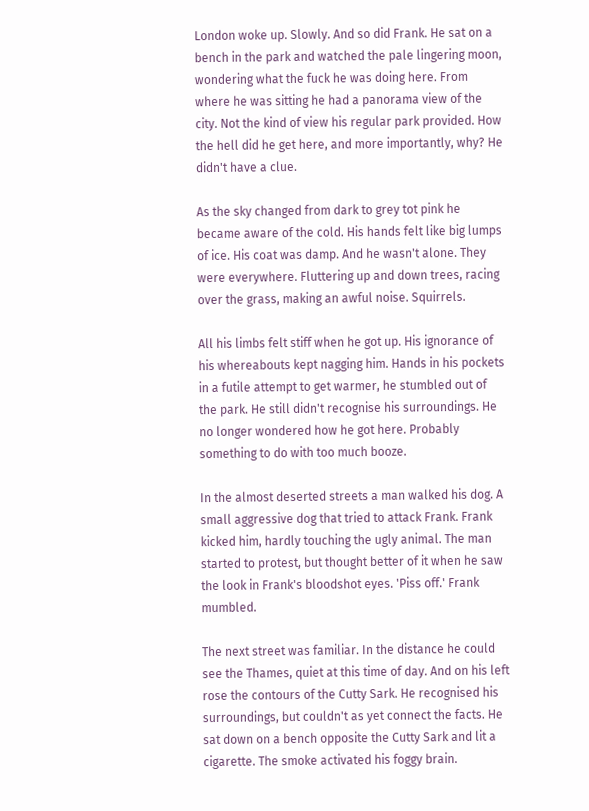London woke up. Slowly. And so did Frank. He sat on a bench in the park and watched the pale lingering moon, wondering what the fuck he was doing here. From where he was sitting he had a panorama view of the city. Not the kind of view his regular park provided. How the hell did he get here, and more importantly, why? He didn't have a clue.

As the sky changed from dark to grey tot pink he became aware of the cold. His hands felt like big lumps of ice. His coat was damp. And he wasn't alone. They were everywhere. Fluttering up and down trees, racing over the grass, making an awful noise. Squirrels.

All his limbs felt stiff when he got up. His ignorance of his whereabouts kept nagging him. Hands in his pockets in a futile attempt to get warmer, he stumbled out of the park. He still didn't recognise his surroundings. He no longer wondered how he got here. Probably something to do with too much booze.

In the almost deserted streets a man walked his dog. A small aggressive dog that tried to attack Frank. Frank kicked him, hardly touching the ugly animal. The man started to protest, but thought better of it when he saw the look in Frank's bloodshot eyes. 'Piss off.' Frank mumbled.

The next street was familiar. In the distance he could see the Thames, quiet at this time of day. And on his left rose the contours of the Cutty Sark. He recognised his surroundings, but couldn't as yet connect the facts. He sat down on a bench opposite the Cutty Sark and lit a cigarette. The smoke activated his foggy brain.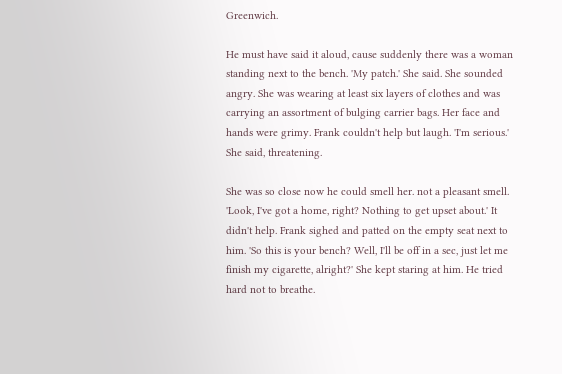Greenwich.

He must have said it aloud, cause suddenly there was a woman standing next to the bench. 'My patch.' She said. She sounded angry. She was wearing at least six layers of clothes and was carrying an assortment of bulging carrier bags. Her face and hands were grimy. Frank couldn't help but laugh. 'I'm serious.' She said, threatening.

She was so close now he could smell her. not a pleasant smell. 'Look, I've got a home, right? Nothing to get upset about.' It didn't help. Frank sighed and patted on the empty seat next to him. 'So this is your bench? Well, I'll be off in a sec, just let me finish my cigarette, alright?' She kept staring at him. He tried hard not to breathe.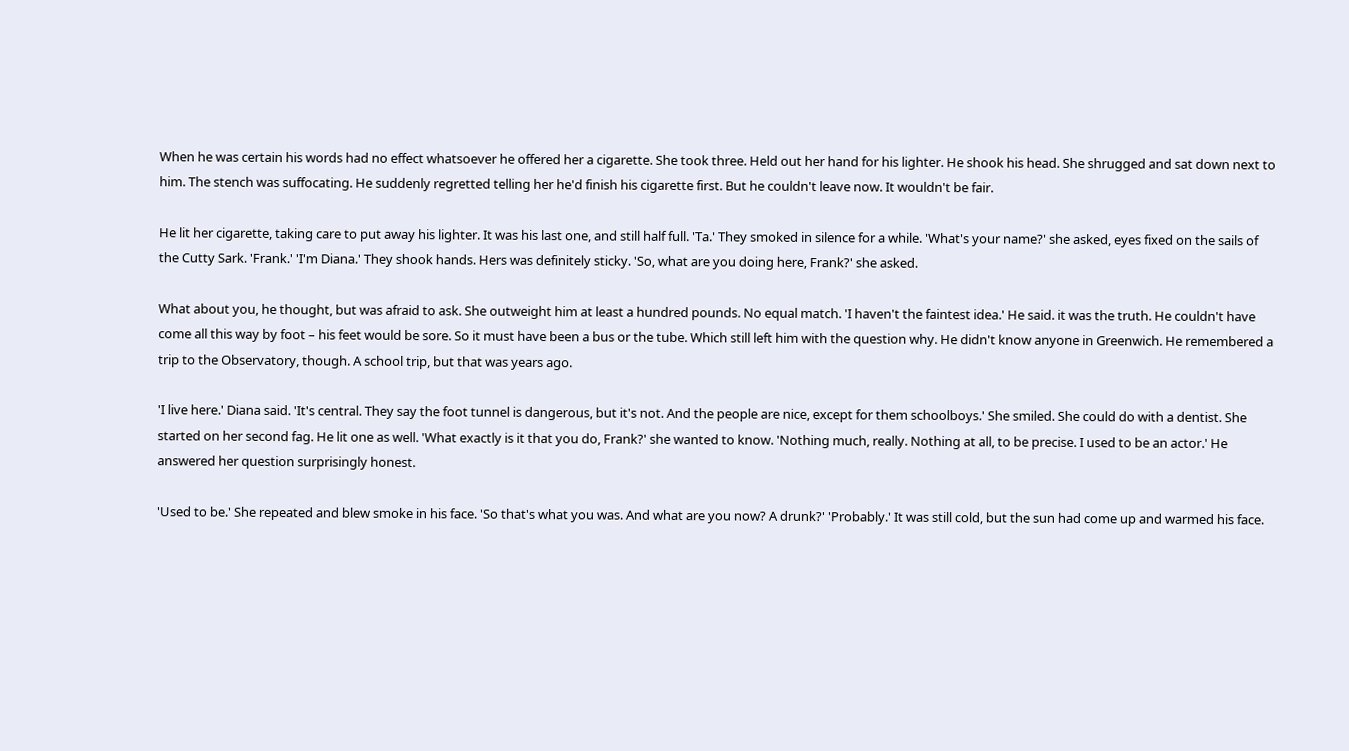When he was certain his words had no effect whatsoever he offered her a cigarette. She took three. Held out her hand for his lighter. He shook his head. She shrugged and sat down next to him. The stench was suffocating. He suddenly regretted telling her he'd finish his cigarette first. But he couldn't leave now. It wouldn't be fair.

He lit her cigarette, taking care to put away his lighter. It was his last one, and still half full. 'Ta.' They smoked in silence for a while. 'What's your name?' she asked, eyes fixed on the sails of the Cutty Sark. 'Frank.' 'I'm Diana.' They shook hands. Hers was definitely sticky. 'So, what are you doing here, Frank?' she asked.

What about you, he thought, but was afraid to ask. She outweight him at least a hundred pounds. No equal match. 'I haven't the faintest idea.' He said. it was the truth. He couldn't have come all this way by foot – his feet would be sore. So it must have been a bus or the tube. Which still left him with the question why. He didn't know anyone in Greenwich. He remembered a trip to the Observatory, though. A school trip, but that was years ago.

'I live here.' Diana said. 'It's central. They say the foot tunnel is dangerous, but it's not. And the people are nice, except for them schoolboys.' She smiled. She could do with a dentist. She started on her second fag. He lit one as well. 'What exactly is it that you do, Frank?' she wanted to know. 'Nothing much, really. Nothing at all, to be precise. I used to be an actor.' He answered her question surprisingly honest.

'Used to be.' She repeated and blew smoke in his face. 'So that's what you was. And what are you now? A drunk?' 'Probably.' It was still cold, but the sun had come up and warmed his face.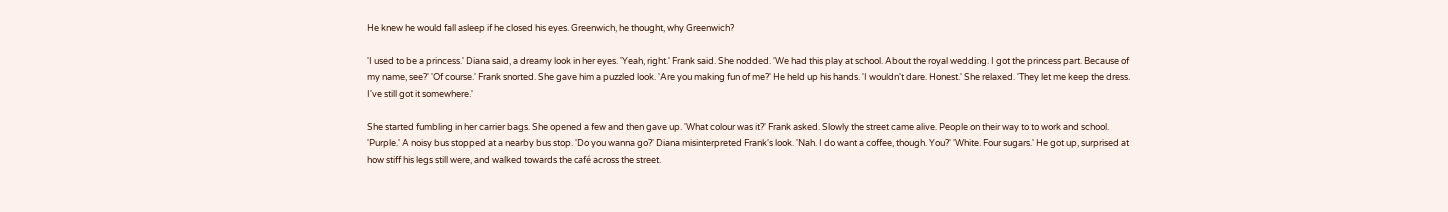He knew he would fall asleep if he closed his eyes. Greenwich, he thought, why Greenwich?

'I used to be a princess.' Diana said, a dreamy look in her eyes. 'Yeah, right.' Frank said. She nodded. 'We had this play at school. About the royal wedding. I got the princess part. Because of my name, see?' 'Of course.' Frank snorted. She gave him a puzzled look. 'Are you making fun of me?' He held up his hands. 'I wouldn't dare. Honest.' She relaxed. 'They let me keep the dress. I've still got it somewhere.'

She started fumbling in her carrier bags. She opened a few and then gave up. 'What colour was it?' Frank asked. Slowly the street came alive. People on their way to to work and school. 'Purple.' A noisy bus stopped at a nearby bus stop. 'Do you wanna go?' Diana misinterpreted Frank's look. 'Nah. I do want a coffee, though. You?' 'White. Four sugars.' He got up, surprised at how stiff his legs still were, and walked towards the café across the street.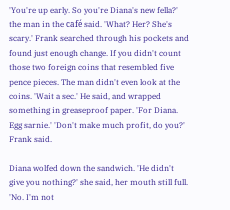'You're up early. So you're Diana's new fella?' the man in the café said. 'What? Her? She's scary.' Frank searched through his pockets and found just enough change. If you didn't count those two foreign coins that resembled five pence pieces. The man didn't even look at the coins. 'Wait a sec.' He said, and wrapped something in greaseproof paper. 'For Diana. Egg sarnie.' 'Don't make much profit, do you?' Frank said.

Diana wolfed down the sandwich. 'He didn't give you nothing?' she said, her mouth still full. 'No. I'm not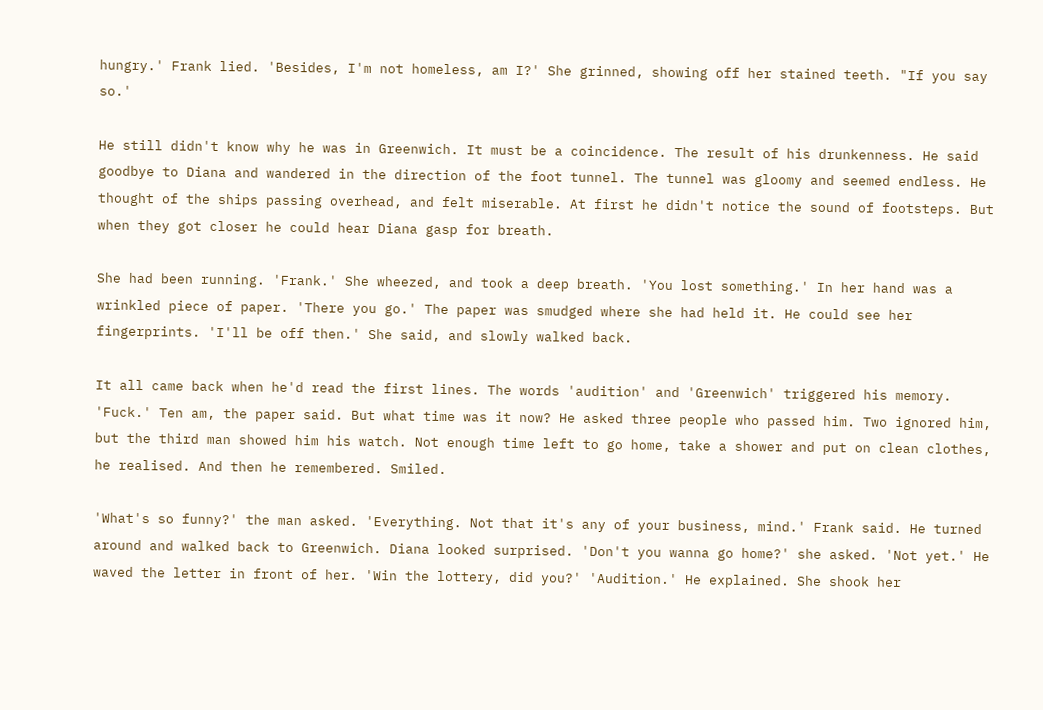hungry.' Frank lied. 'Besides, I'm not homeless, am I?' She grinned, showing off her stained teeth. "If you say so.'

He still didn't know why he was in Greenwich. It must be a coincidence. The result of his drunkenness. He said goodbye to Diana and wandered in the direction of the foot tunnel. The tunnel was gloomy and seemed endless. He thought of the ships passing overhead, and felt miserable. At first he didn't notice the sound of footsteps. But when they got closer he could hear Diana gasp for breath.

She had been running. 'Frank.' She wheezed, and took a deep breath. 'You lost something.' In her hand was a wrinkled piece of paper. 'There you go.' The paper was smudged where she had held it. He could see her fingerprints. 'I'll be off then.' She said, and slowly walked back.

It all came back when he'd read the first lines. The words 'audition' and 'Greenwich' triggered his memory. 'Fuck.' Ten am, the paper said. But what time was it now? He asked three people who passed him. Two ignored him, but the third man showed him his watch. Not enough time left to go home, take a shower and put on clean clothes, he realised. And then he remembered. Smiled.

'What's so funny?' the man asked. 'Everything. Not that it's any of your business, mind.' Frank said. He turned around and walked back to Greenwich. Diana looked surprised. 'Don't you wanna go home?' she asked. 'Not yet.' He waved the letter in front of her. 'Win the lottery, did you?' 'Audition.' He explained. She shook her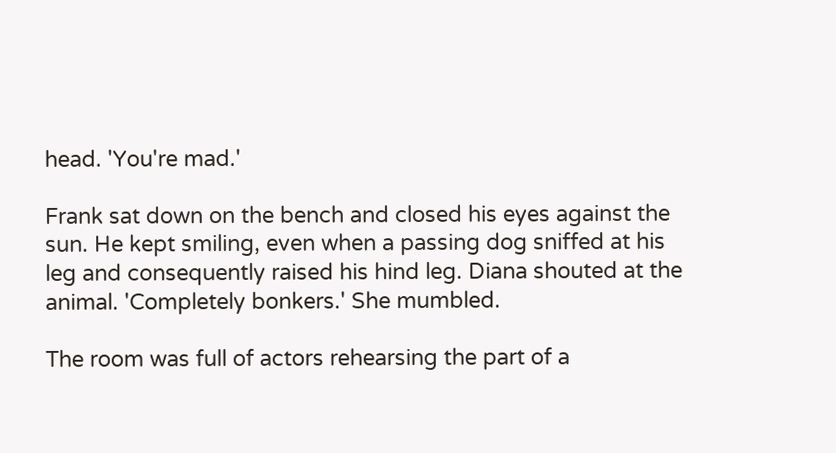head. 'You're mad.'

Frank sat down on the bench and closed his eyes against the sun. He kept smiling, even when a passing dog sniffed at his leg and consequently raised his hind leg. Diana shouted at the animal. 'Completely bonkers.' She mumbled.

The room was full of actors rehearsing the part of a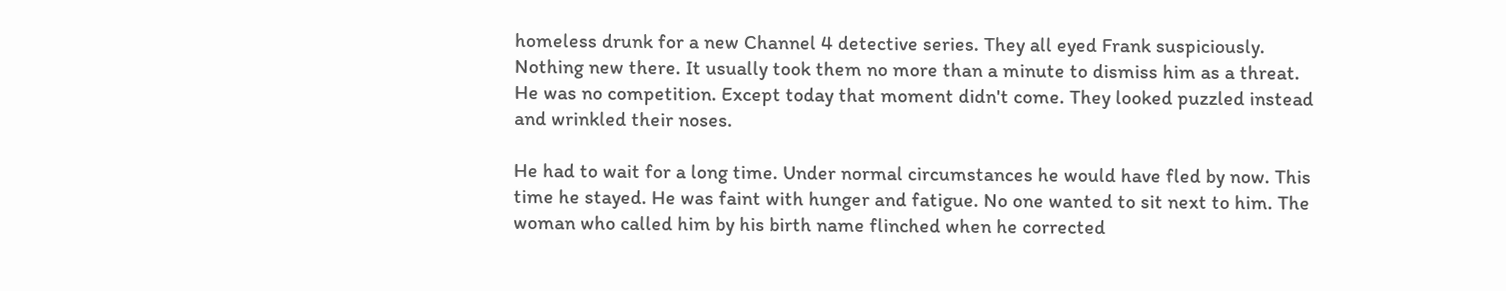homeless drunk for a new Channel 4 detective series. They all eyed Frank suspiciously. Nothing new there. It usually took them no more than a minute to dismiss him as a threat. He was no competition. Except today that moment didn't come. They looked puzzled instead and wrinkled their noses.

He had to wait for a long time. Under normal circumstances he would have fled by now. This time he stayed. He was faint with hunger and fatigue. No one wanted to sit next to him. The woman who called him by his birth name flinched when he corrected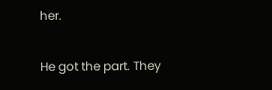her.

He got the part. They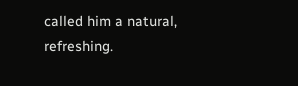called him a natural, refreshing.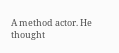A method actor. He thought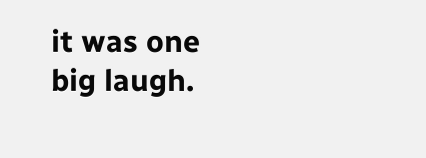it was one big laugh.